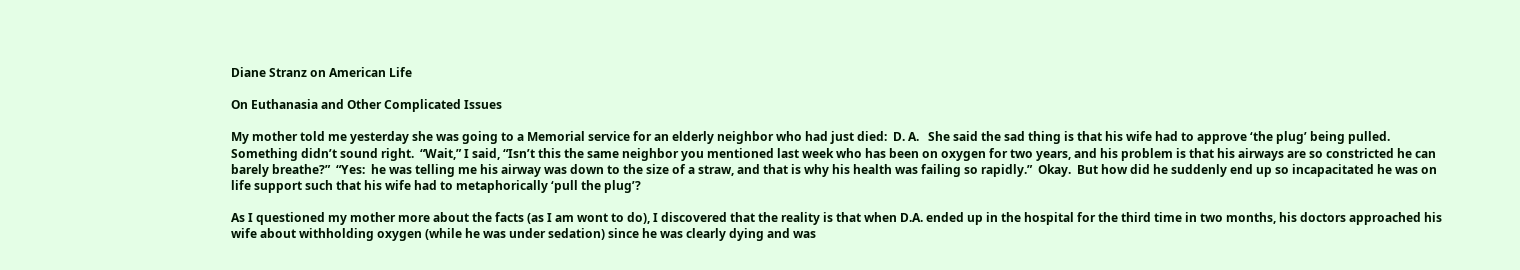Diane Stranz on American Life

On Euthanasia and Other Complicated Issues

My mother told me yesterday she was going to a Memorial service for an elderly neighbor who had just died:  D. A.   She said the sad thing is that his wife had to approve ‘the plug’ being pulled.  Something didn’t sound right.  “Wait,” I said, “Isn’t this the same neighbor you mentioned last week who has been on oxygen for two years, and his problem is that his airways are so constricted he can barely breathe?”  “Yes:  he was telling me his airway was down to the size of a straw, and that is why his health was failing so rapidly.”  Okay.  But how did he suddenly end up so incapacitated he was on life support such that his wife had to metaphorically ‘pull the plug’?

As I questioned my mother more about the facts (as I am wont to do), I discovered that the reality is that when D.A. ended up in the hospital for the third time in two months, his doctors approached his wife about withholding oxygen (while he was under sedation) since he was clearly dying and was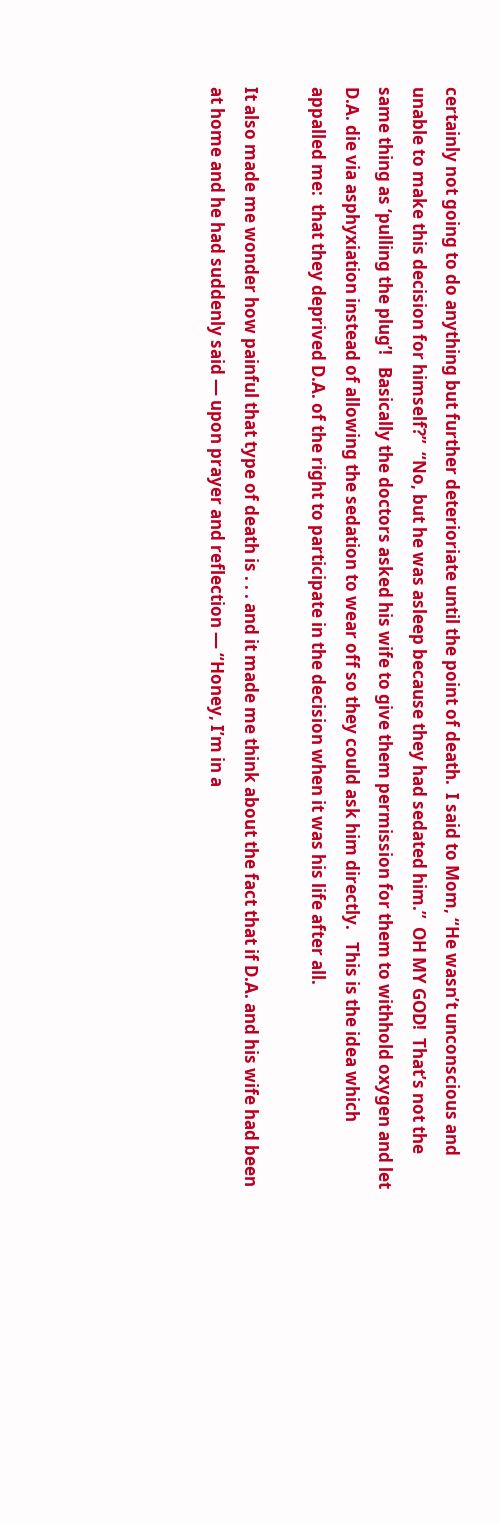certainly not going to do anything but further deterioriate until the point of death.  I said to Mom, “He wasn’t unconscious and unable to make this decision for himself?”  “No, but he was asleep because they had sedated him.”  OH MY GOD!  That’s not the same thing as ‘pulling the plug’!   Basically the doctors asked his wife to give them permission for them to withhold oxygen and let D.A. die via asphyxiation instead of allowing the sedation to wear off so they could ask him directly.   This is the idea which appalled me:  that they deprived D.A. of the right to participate in the decision when it was his life after all.

It also made me wonder how painful that type of death is . . . and it made me think about the fact that if D.A. and his wife had been at home and he had suddenly said — upon prayer and reflection — “Honey, I’m in a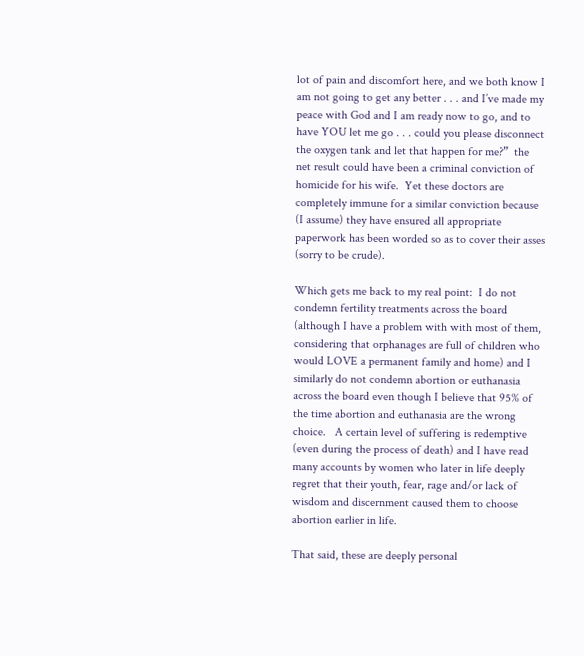lot of pain and discomfort here, and we both know I am not going to get any better . . . and I’ve made my peace with God and I am ready now to go, and to have YOU let me go . . . could you please disconnect the oxygen tank and let that happen for me?”  the net result could have been a criminal conviction of homicide for his wife.  Yet these doctors are completely immune for a similar conviction because (I assume) they have ensured all appropriate paperwork has been worded so as to cover their asses (sorry to be crude).

Which gets me back to my real point:  I do not condemn fertility treatments across the board (although I have a problem with with most of them, considering that orphanages are full of children who would LOVE a permanent family and home) and I similarly do not condemn abortion or euthanasia across the board even though I believe that 95% of the time abortion and euthanasia are the wrong choice.   A certain level of suffering is redemptive (even during the process of death) and I have read many accounts by women who later in life deeply regret that their youth, fear, rage and/or lack of wisdom and discernment caused them to choose abortion earlier in life.

That said, these are deeply personal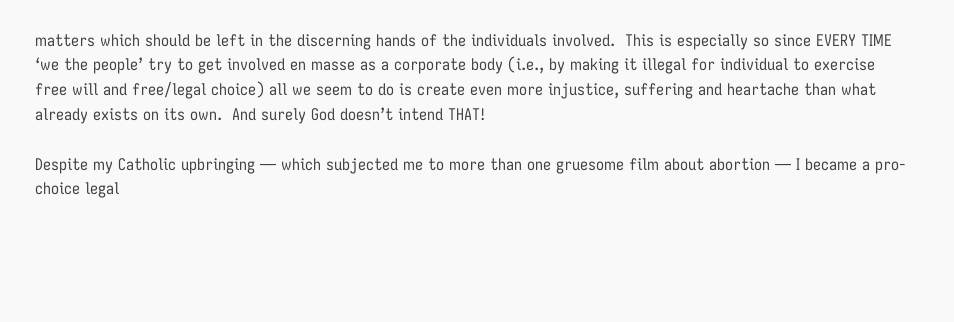matters which should be left in the discerning hands of the individuals involved.  This is especially so since EVERY TIME ‘we the people’ try to get involved en masse as a corporate body (i.e., by making it illegal for individual to exercise free will and free/legal choice) all we seem to do is create even more injustice, suffering and heartache than what already exists on its own.  And surely God doesn’t intend THAT!

Despite my Catholic upbringing — which subjected me to more than one gruesome film about abortion — I became a pro-choice legal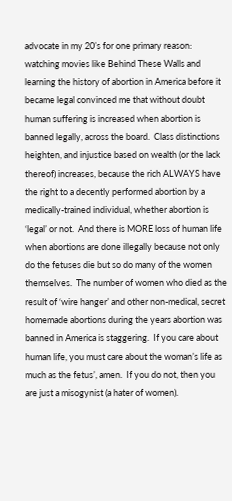advocate in my 20’s for one primary reason:  watching movies like Behind These Walls and learning the history of abortion in America before it became legal convinced me that without doubt human suffering is increased when abortion is banned legally, across the board.  Class distinctions heighten, and injustice based on wealth (or the lack thereof) increases, because the rich ALWAYS have the right to a decently performed abortion by a medically-trained individual, whether abortion is ‘legal’ or not.  And there is MORE loss of human life when abortions are done illegally because not only do the fetuses die but so do many of the women themselves.  The number of women who died as the result of ‘wire hanger’ and other non-medical, secret homemade abortions during the years abortion was banned in America is staggering.  If you care about human life, you must care about the woman’s life as much as the fetus’, amen.  If you do not, then you are just a misogynist (a hater of women).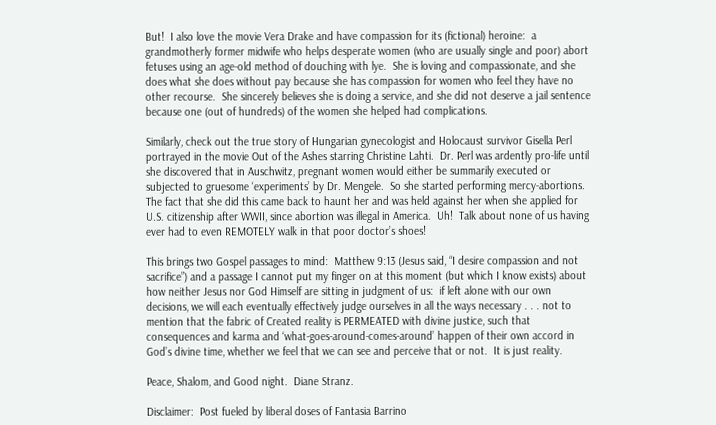But!  I also love the movie Vera Drake and have compassion for its (fictional) heroine:  a grandmotherly former midwife who helps desperate women (who are usually single and poor) abort fetuses using an age-old method of douching with lye.  She is loving and compassionate, and she does what she does without pay because she has compassion for women who feel they have no other recourse.  She sincerely believes she is doing a service, and she did not deserve a jail sentence because one (out of hundreds) of the women she helped had complications.

Similarly, check out the true story of Hungarian gynecologist and Holocaust survivor Gisella Perl portrayed in the movie Out of the Ashes starring Christine Lahti.  Dr. Perl was ardently pro-life until she discovered that in Auschwitz, pregnant women would either be summarily executed or subjected to gruesome ‘experiments’ by Dr. Mengele.  So she started performing mercy-abortions.  The fact that she did this came back to haunt her and was held against her when she applied for U.S. citizenship after WWII, since abortion was illegal in America.  Uh!  Talk about none of us having ever had to even REMOTELY walk in that poor doctor’s shoes!

This brings two Gospel passages to mind:  Matthew 9:13 (Jesus said, “I desire compassion and not sacrifice”) and a passage I cannot put my finger on at this moment (but which I know exists) about how neither Jesus nor God Himself are sitting in judgment of us:  if left alone with our own decisions, we will each eventually effectively judge ourselves in all the ways necessary . . . not to mention that the fabric of Created reality is PERMEATED with divine justice, such that consequences and karma and ‘what-goes-around-comes-around’ happen of their own accord in God’s divine time, whether we feel that we can see and perceive that or not.  It is just reality.

Peace, Shalom, and Good night.  Diane Stranz.

Disclaimer:  Post fueled by liberal doses of Fantasia Barrino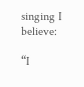singing I believe:

“I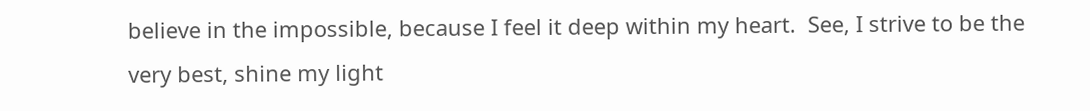believe in the impossible, because I feel it deep within my heart.  See, I strive to be the very best, shine my light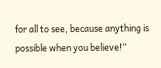for all to see, because anything is possible when you believe!”